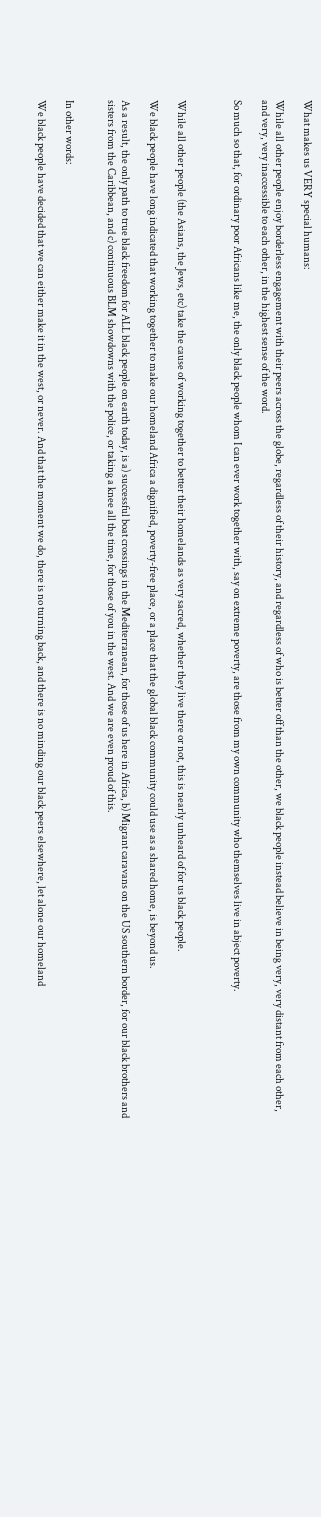What makes us VERY special humans:

While all other people enjoy borderless engagement with their peers across the globe, regardless of their history, and regardless of who is better off than the other, we black people instead believe in being very, very distant from each other, and very, very inaccessible to each other, in the highest sense of the word.

So much so that, for ordinary poor Africans like me, the only black people whom I can ever work together with, say on extreme poverty, are those from my own community who themselves live in abject poverty.



While all other people (the Asians, the Jews, etc) take the cause of working together to better their homelands as very sacred, whether they live there or not, this is nearly unheard of for us black people.

We black people have long indicated that working together to make our homeland Africa a dignified, poverty-free place, or a place that the global black community could use as a shared home, is beyond us.

As a result, the only path to true black freedom for ALL black people on earth today, is a) successful boat crossings in the Mediterranean, for those of us here in Africa, b) Migrant caravans on the US southern border, for our black brothers and sisters from the Caribbean, and c) continuous BLM showdowns with the police, or taking a knee all the time, for those of you in the west. And we are even proud of this.


In other words:

We black people have decided that we can either make it in the west, or never. And that the moment we do, there is no turning back, and there is no minding our black peers elsewhere, let alone our homeland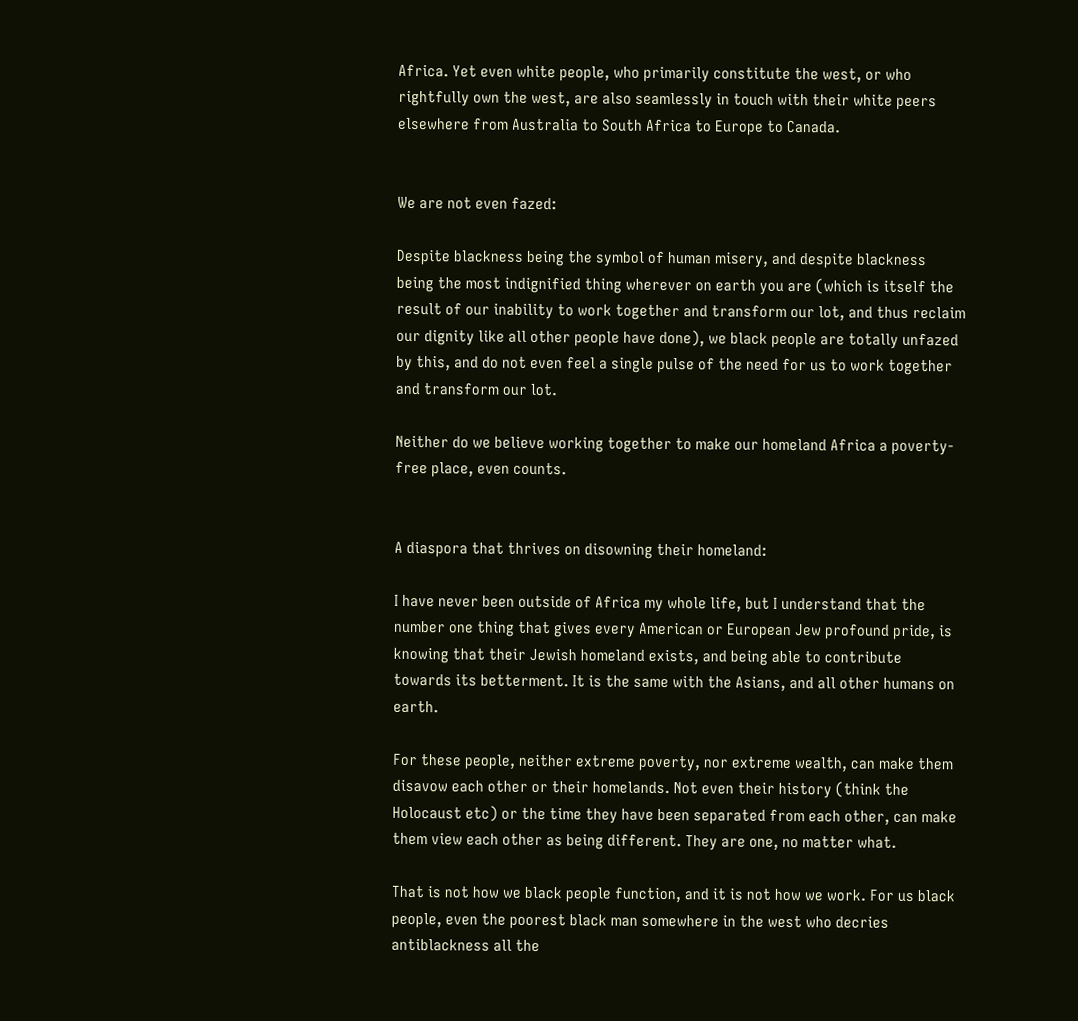Africa. Yet even white people, who primarily constitute the west, or who rightfully own the west, are also seamlessly in touch with their white peers elsewhere from Australia to South Africa to Europe to Canada.


We are not even fazed:

Despite blackness being the symbol of human misery, and despite blackness being the most indignified thing wherever on earth you are (which is itself the result of our inability to work together and transform our lot, and thus reclaim our dignity like all other people have done), we black people are totally unfazed by this, and do not even feel a single pulse of the need for us to work together and transform our lot.

Neither do we believe working together to make our homeland Africa a poverty-free place, even counts.


A diaspora that thrives on disowning their homeland:

I have never been outside of Africa my whole life, but I understand that the number one thing that gives every American or European Jew profound pride, is knowing that their Jewish homeland exists, and being able to contribute towards its betterment. It is the same with the Asians, and all other humans on earth.

For these people, neither extreme poverty, nor extreme wealth, can make them disavow each other or their homelands. Not even their history (think the Holocaust etc) or the time they have been separated from each other, can make them view each other as being different. They are one, no matter what.

That is not how we black people function, and it is not how we work. For us black people, even the poorest black man somewhere in the west who decries antiblackness all the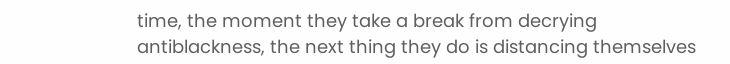time, the moment they take a break from decrying antiblackness, the next thing they do is distancing themselves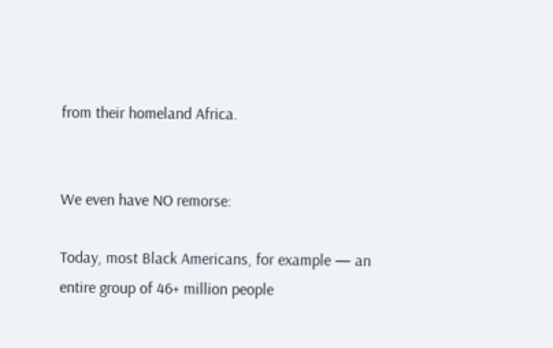from their homeland Africa.


We even have NO remorse:

Today, most Black Americans, for example — an entire group of 46+ million people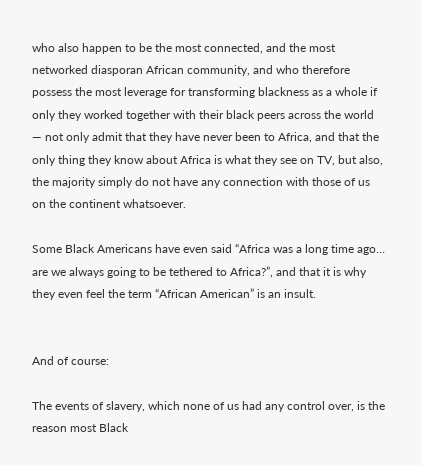who also happen to be the most connected, and the most networked diasporan African community, and who therefore possess the most leverage for transforming blackness as a whole if only they worked together with their black peers across the world — not only admit that they have never been to Africa, and that the only thing they know about Africa is what they see on TV, but also, the majority simply do not have any connection with those of us on the continent whatsoever.

Some Black Americans have even said “Africa was a long time ago… are we always going to be tethered to Africa?”, and that it is why they even feel the term “African American” is an insult.


And of course:

The events of slavery, which none of us had any control over, is the reason most Black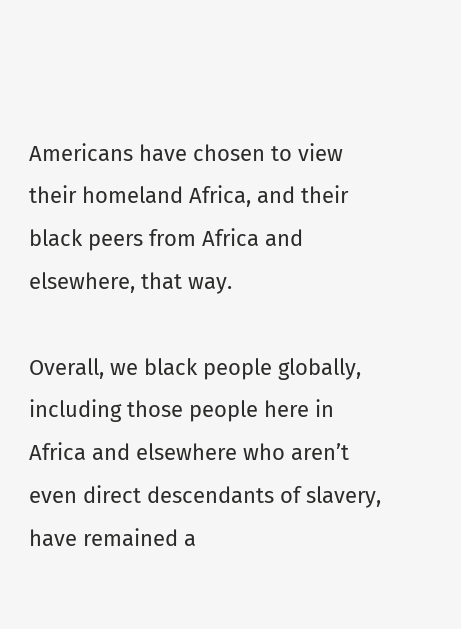Americans have chosen to view their homeland Africa, and their black peers from Africa and elsewhere, that way.

Overall, we black people globally, including those people here in Africa and elsewhere who aren’t even direct descendants of slavery, have remained a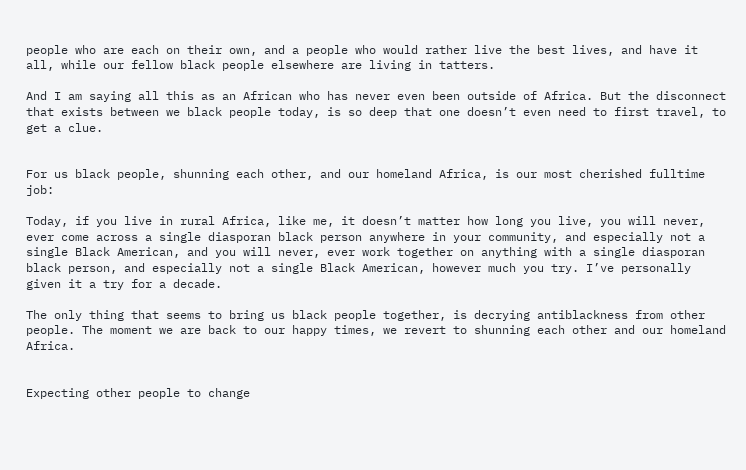people who are each on their own, and a people who would rather live the best lives, and have it all, while our fellow black people elsewhere are living in tatters.

And I am saying all this as an African who has never even been outside of Africa. But the disconnect that exists between we black people today, is so deep that one doesn’t even need to first travel, to get a clue.


For us black people, shunning each other, and our homeland Africa, is our most cherished fulltime job:

Today, if you live in rural Africa, like me, it doesn’t matter how long you live, you will never, ever come across a single diasporan black person anywhere in your community, and especially not a single Black American, and you will never, ever work together on anything with a single diasporan black person, and especially not a single Black American, however much you try. I’ve personally given it a try for a decade.

The only thing that seems to bring us black people together, is decrying antiblackness from other people. The moment we are back to our happy times, we revert to shunning each other and our homeland Africa.


Expecting other people to change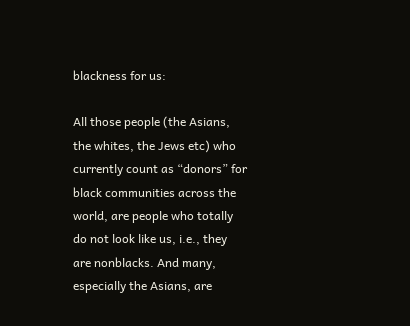blackness for us:

All those people (the Asians, the whites, the Jews etc) who currently count as “donors” for black communities across the world, are people who totally do not look like us, i.e., they are nonblacks. And many, especially the Asians, are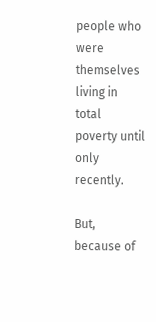people who were themselves living in total poverty until only recently.

But, because of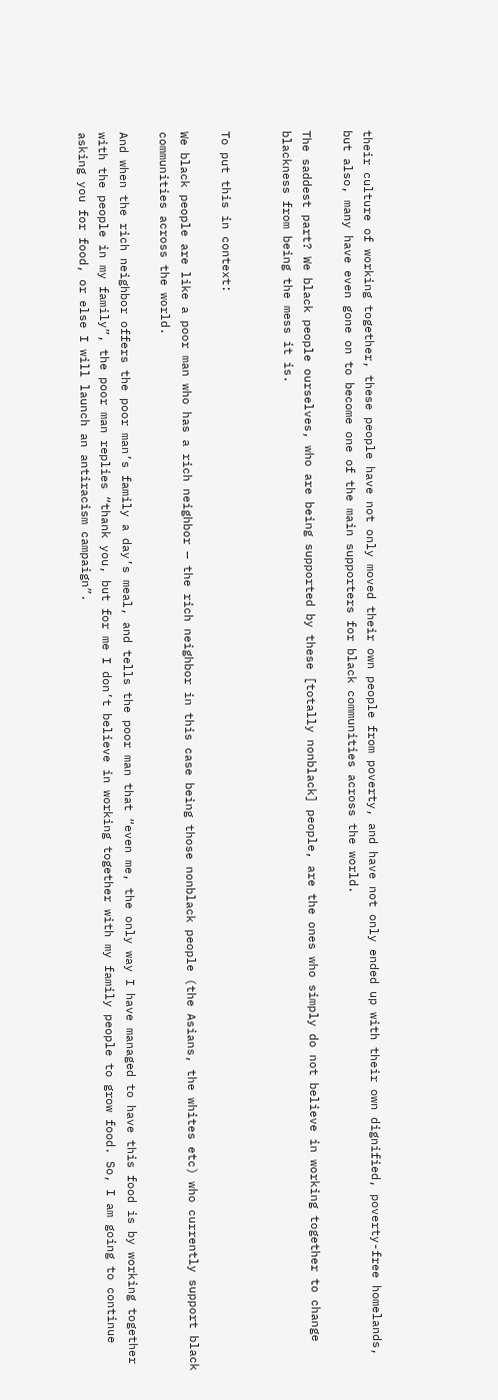their culture of working together, these people have not only moved their own people from poverty, and have not only ended up with their own dignified, poverty-free homelands, but also, many have even gone on to become one of the main supporters for black communities across the world.

The saddest part? We black people ourselves, who are being supported by these [totally nonblack] people, are the ones who simply do not believe in working together to change blackness from being the mess it is.


To put this in context:

We black people are like a poor man who has a rich neighbor — the rich neighbor in this case being those nonblack people (the Asians, the whites etc) who currently support black communities across the world.

And when the rich neighbor offers the poor man’s family a day’s meal, and tells the poor man that “even me, the only way I have managed to have this food is by working together with the people in my family”, the poor man replies “thank you, but for me I don’t believe in working together with my family people to grow food. So, I am going to continue asking you for food, or else I will launch an antiracism campaign”.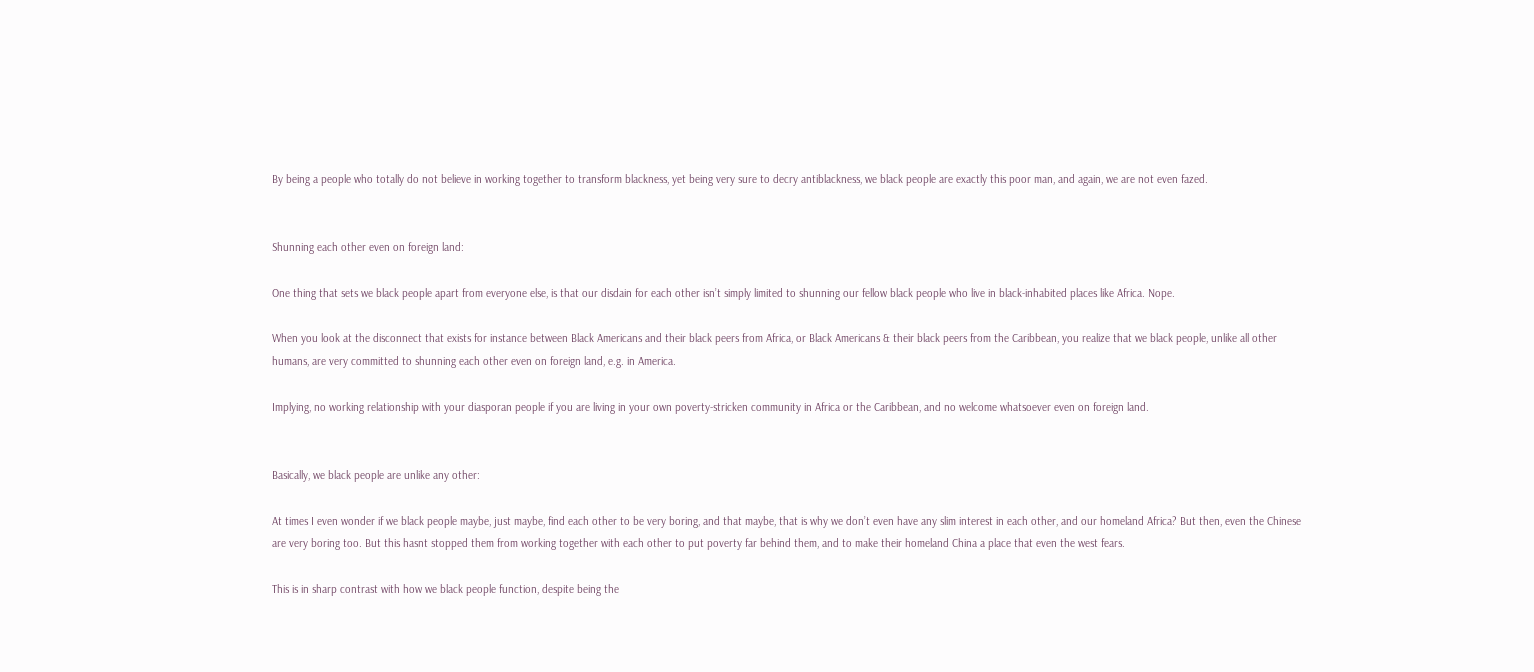By being a people who totally do not believe in working together to transform blackness, yet being very sure to decry antiblackness, we black people are exactly this poor man, and again, we are not even fazed.


Shunning each other even on foreign land:

One thing that sets we black people apart from everyone else, is that our disdain for each other isn’t simply limited to shunning our fellow black people who live in black-inhabited places like Africa. Nope.

When you look at the disconnect that exists for instance between Black Americans and their black peers from Africa, or Black Americans & their black peers from the Caribbean, you realize that we black people, unlike all other humans, are very committed to shunning each other even on foreign land, e.g. in America.

Implying, no working relationship with your diasporan people if you are living in your own poverty-stricken community in Africa or the Caribbean, and no welcome whatsoever even on foreign land.


Basically, we black people are unlike any other:

At times I even wonder if we black people maybe, just maybe, find each other to be very boring, and that maybe, that is why we don’t even have any slim interest in each other, and our homeland Africa? But then, even the Chinese are very boring too. But this hasnt stopped them from working together with each other to put poverty far behind them, and to make their homeland China a place that even the west fears.

This is in sharp contrast with how we black people function, despite being the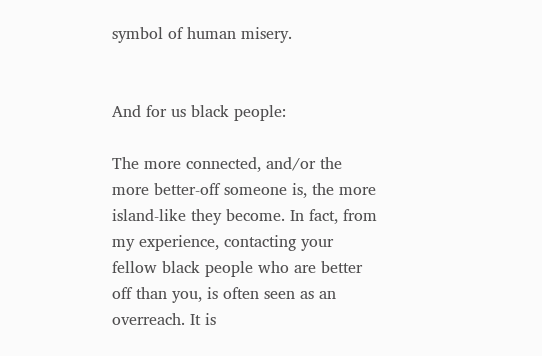symbol of human misery.


And for us black people:

The more connected, and/or the more better-off someone is, the more island-like they become. In fact, from my experience, contacting your fellow black people who are better off than you, is often seen as an overreach. It is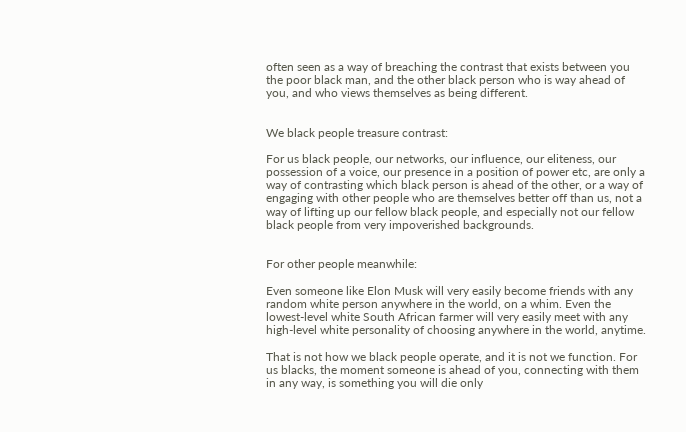often seen as a way of breaching the contrast that exists between you the poor black man, and the other black person who is way ahead of you, and who views themselves as being different.


We black people treasure contrast:

For us black people, our networks, our influence, our eliteness, our possession of a voice, our presence in a position of power etc, are only a way of contrasting which black person is ahead of the other, or a way of engaging with other people who are themselves better off than us, not a way of lifting up our fellow black people, and especially not our fellow black people from very impoverished backgrounds.


For other people meanwhile:

Even someone like Elon Musk will very easily become friends with any random white person anywhere in the world, on a whim. Even the lowest-level white South African farmer will very easily meet with any high-level white personality of choosing anywhere in the world, anytime.

That is not how we black people operate, and it is not we function. For us blacks, the moment someone is ahead of you, connecting with them in any way, is something you will die only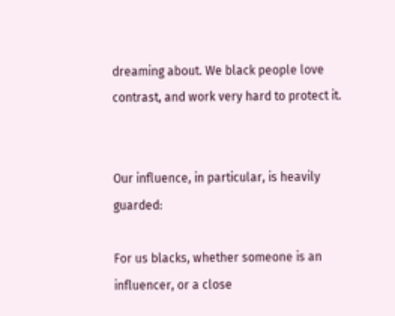dreaming about. We black people love contrast, and work very hard to protect it.


Our influence, in particular, is heavily guarded:

For us blacks, whether someone is an influencer, or a close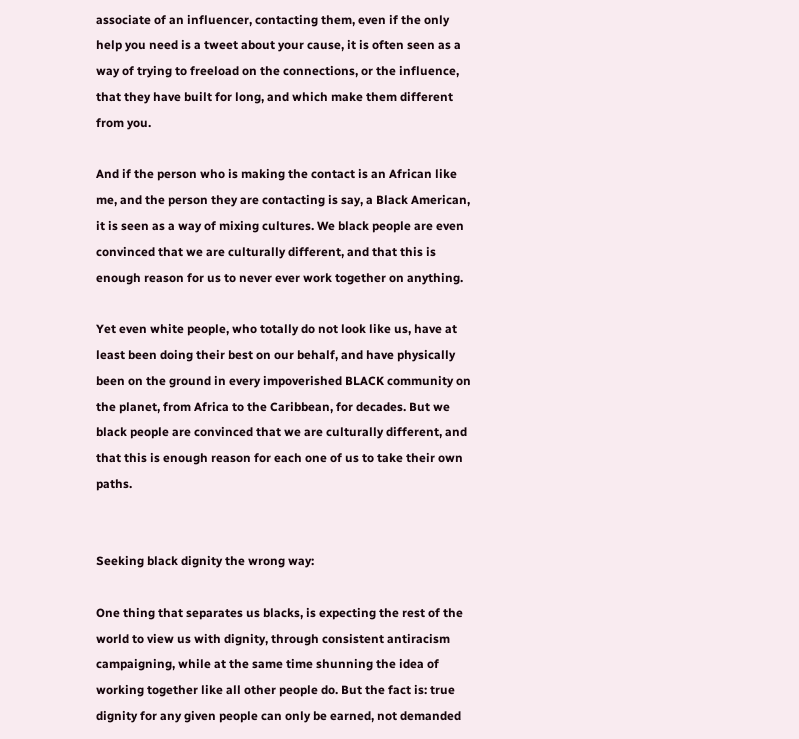associate of an influencer, contacting them, even if the only help you need is a tweet about your cause, it is often seen as a way of trying to freeload on the connections, or the influence, that they have built for long, and which make them different from you.

And if the person who is making the contact is an African like me, and the person they are contacting is say, a Black American, it is seen as a way of mixing cultures. We black people are even convinced that we are culturally different, and that this is enough reason for us to never ever work together on anything.

Yet even white people, who totally do not look like us, have at least been doing their best on our behalf, and have physically been on the ground in every impoverished BLACK community on the planet, from Africa to the Caribbean, for decades. But we black people are convinced that we are culturally different, and that this is enough reason for each one of us to take their own paths.


Seeking black dignity the wrong way:

One thing that separates us blacks, is expecting the rest of the world to view us with dignity, through consistent antiracism campaigning, while at the same time shunning the idea of working together like all other people do. But the fact is: true dignity for any given people can only be earned, not demanded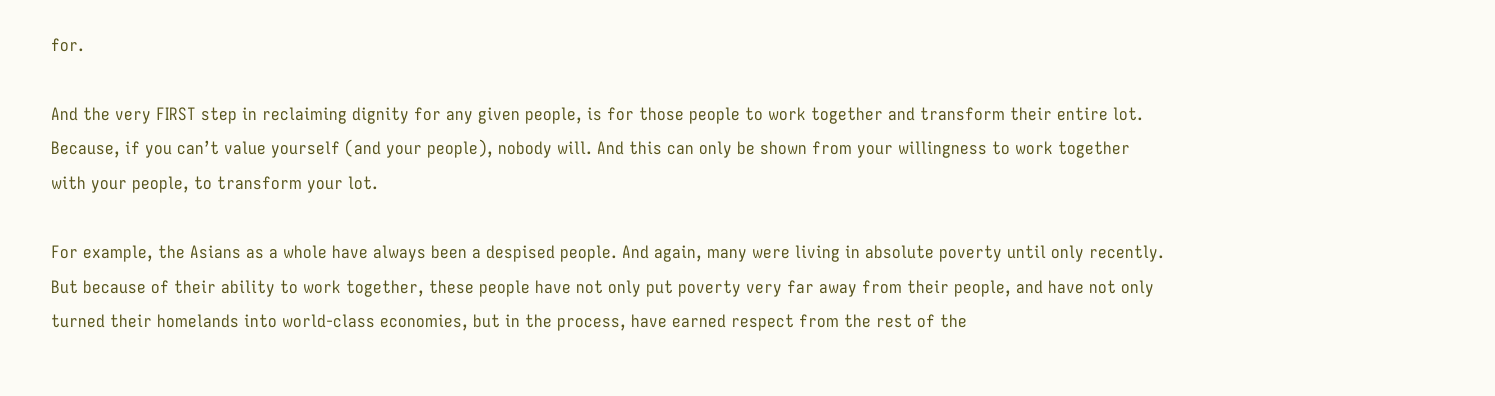for.

And the very FIRST step in reclaiming dignity for any given people, is for those people to work together and transform their entire lot. Because, if you can’t value yourself (and your people), nobody will. And this can only be shown from your willingness to work together with your people, to transform your lot.

For example, the Asians as a whole have always been a despised people. And again, many were living in absolute poverty until only recently. But because of their ability to work together, these people have not only put poverty very far away from their people, and have not only turned their homelands into world-class economies, but in the process, have earned respect from the rest of the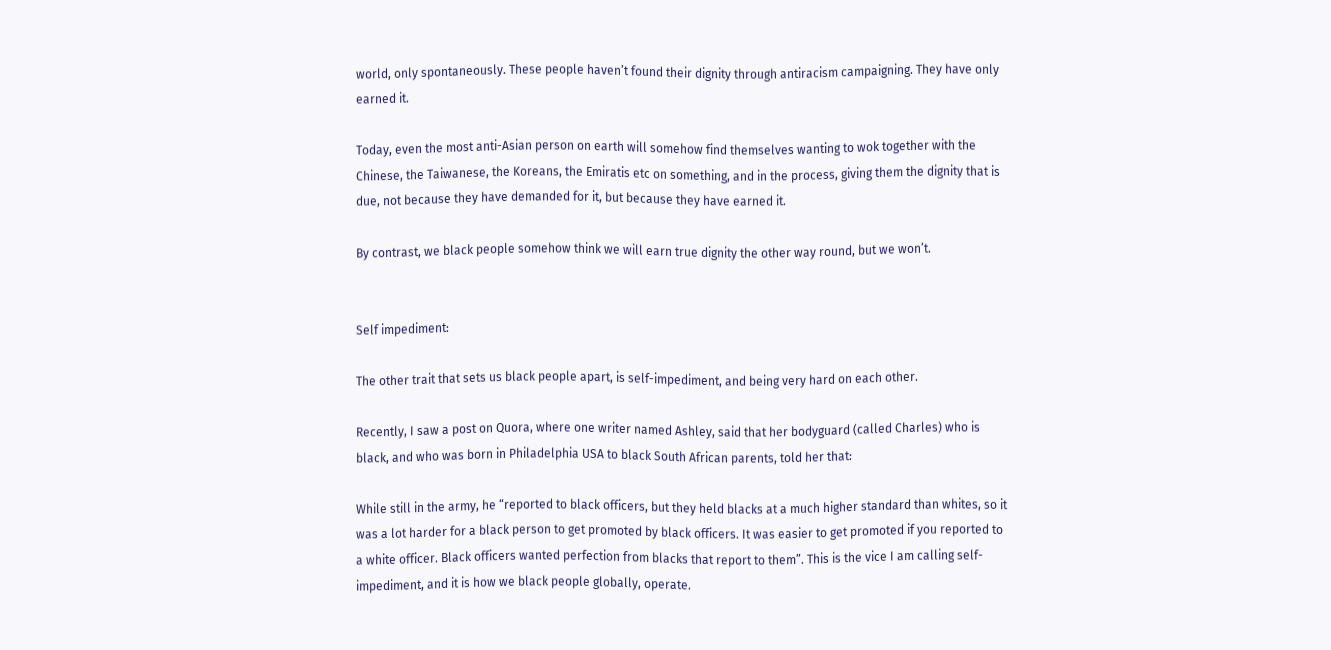world, only spontaneously. These people haven’t found their dignity through antiracism campaigning. They have only earned it.

Today, even the most anti-Asian person on earth will somehow find themselves wanting to wok together with the Chinese, the Taiwanese, the Koreans, the Emiratis etc on something, and in the process, giving them the dignity that is due, not because they have demanded for it, but because they have earned it.

By contrast, we black people somehow think we will earn true dignity the other way round, but we won’t.


Self impediment:

The other trait that sets us black people apart, is self-impediment, and being very hard on each other.

Recently, I saw a post on Quora, where one writer named Ashley, said that her bodyguard (called Charles) who is black, and who was born in Philadelphia USA to black South African parents, told her that:

While still in the army, he “reported to black officers, but they held blacks at a much higher standard than whites, so it was a lot harder for a black person to get promoted by black officers. It was easier to get promoted if you reported to a white officer. Black officers wanted perfection from blacks that report to them”. This is the vice I am calling self-impediment, and it is how we black people globally, operate.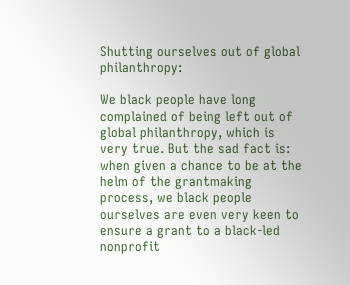Shutting ourselves out of global philanthropy:

We black people have long complained of being left out of global philanthropy, which is very true. But the sad fact is: when given a chance to be at the helm of the grantmaking process, we black people ourselves are even very keen to ensure a grant to a black-led nonprofit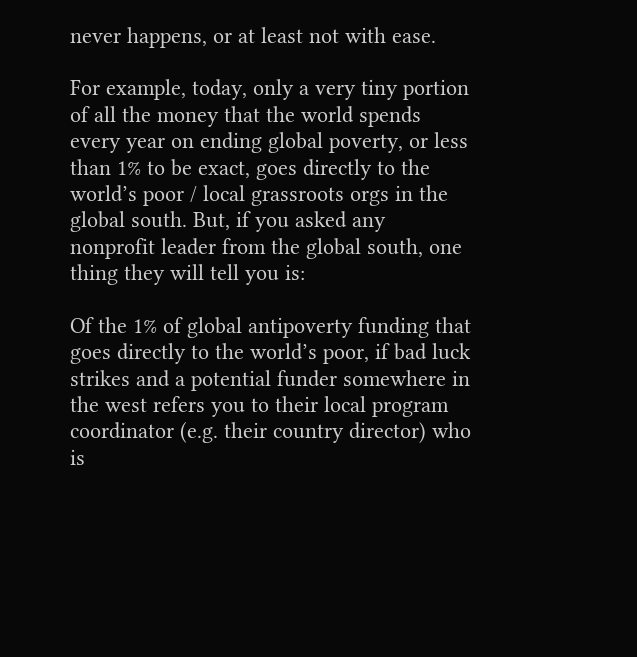never happens, or at least not with ease.

For example, today, only a very tiny portion of all the money that the world spends every year on ending global poverty, or less than 1% to be exact, goes directly to the world’s poor / local grassroots orgs in the global south. But, if you asked any nonprofit leader from the global south, one thing they will tell you is:

Of the 1% of global antipoverty funding that goes directly to the world’s poor, if bad luck strikes and a potential funder somewhere in the west refers you to their local program coordinator (e.g. their country director) who is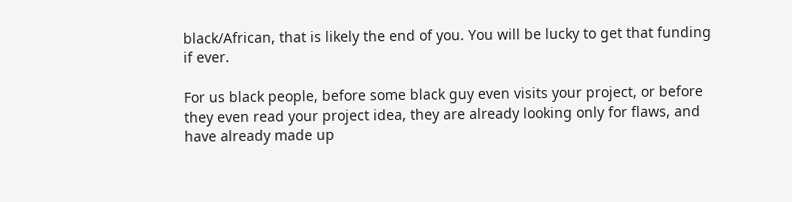black/African, that is likely the end of you. You will be lucky to get that funding if ever.

For us black people, before some black guy even visits your project, or before they even read your project idea, they are already looking only for flaws, and have already made up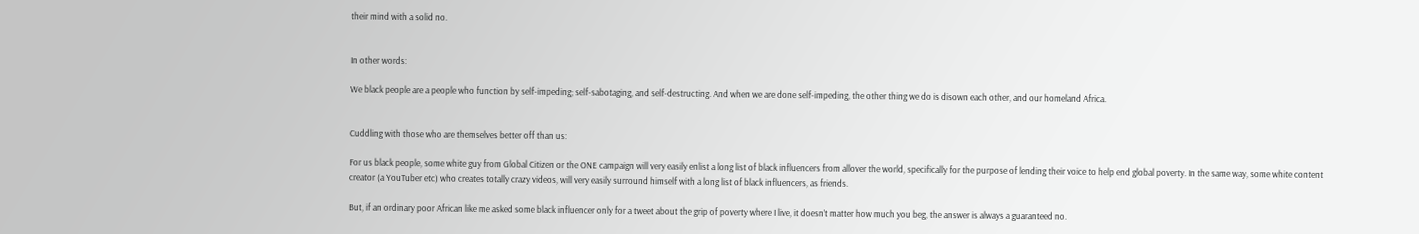their mind with a solid no.


In other words:

We black people are a people who function by self-impeding; self-sabotaging, and self-destructing. And when we are done self-impeding, the other thing we do is disown each other, and our homeland Africa.


Cuddling with those who are themselves better off than us:

For us black people, some white guy from Global Citizen or the ONE campaign will very easily enlist a long list of black influencers from allover the world, specifically for the purpose of lending their voice to help end global poverty. In the same way, some white content creator (a YouTuber etc) who creates totally crazy videos, will very easily surround himself with a long list of black influencers, as friends.

But, if an ordinary poor African like me asked some black influencer only for a tweet about the grip of poverty where I live, it doesn’t matter how much you beg, the answer is always a guaranteed no.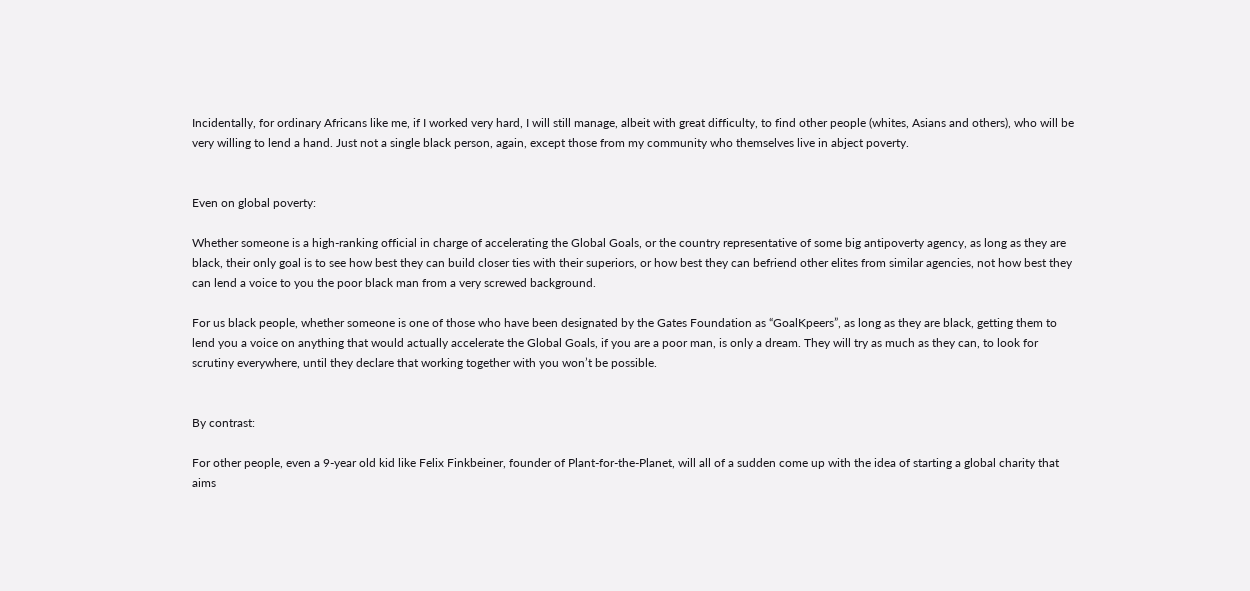Incidentally, for ordinary Africans like me, if I worked very hard, I will still manage, albeit with great difficulty, to find other people (whites, Asians and others), who will be very willing to lend a hand. Just not a single black person, again, except those from my community who themselves live in abject poverty.


Even on global poverty:

Whether someone is a high-ranking official in charge of accelerating the Global Goals, or the country representative of some big antipoverty agency, as long as they are black, their only goal is to see how best they can build closer ties with their superiors, or how best they can befriend other elites from similar agencies, not how best they can lend a voice to you the poor black man from a very screwed background.

For us black people, whether someone is one of those who have been designated by the Gates Foundation as “GoalKpeers”, as long as they are black, getting them to lend you a voice on anything that would actually accelerate the Global Goals, if you are a poor man, is only a dream. They will try as much as they can, to look for scrutiny everywhere, until they declare that working together with you won’t be possible.


By contrast:

For other people, even a 9-year old kid like Felix Finkbeiner, founder of Plant-for-the-Planet, will all of a sudden come up with the idea of starting a global charity that aims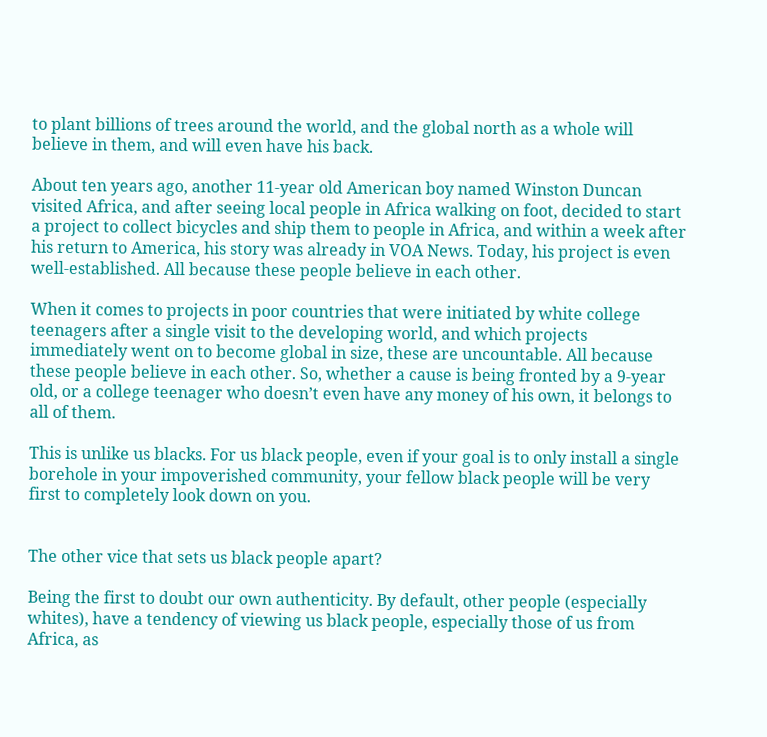to plant billions of trees around the world, and the global north as a whole will believe in them, and will even have his back.

About ten years ago, another 11-year old American boy named Winston Duncan visited Africa, and after seeing local people in Africa walking on foot, decided to start a project to collect bicycles and ship them to people in Africa, and within a week after his return to America, his story was already in VOA News. Today, his project is even well-established. All because these people believe in each other.

When it comes to projects in poor countries that were initiated by white college teenagers after a single visit to the developing world, and which projects immediately went on to become global in size, these are uncountable. All because these people believe in each other. So, whether a cause is being fronted by a 9-year old, or a college teenager who doesn’t even have any money of his own, it belongs to all of them.

This is unlike us blacks. For us black people, even if your goal is to only install a single borehole in your impoverished community, your fellow black people will be very first to completely look down on you.


The other vice that sets us black people apart?

Being the first to doubt our own authenticity. By default, other people (especially whites), have a tendency of viewing us black people, especially those of us from Africa, as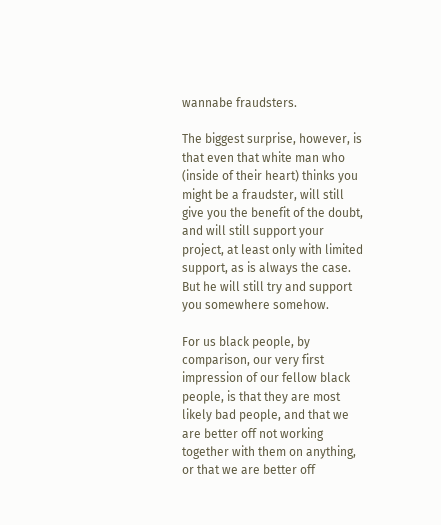wannabe fraudsters.

The biggest surprise, however, is that even that white man who (inside of their heart) thinks you might be a fraudster, will still give you the benefit of the doubt, and will still support your project, at least only with limited support, as is always the case. But he will still try and support you somewhere somehow.

For us black people, by comparison, our very first impression of our fellow black people, is that they are most likely bad people, and that we are better off not working together with them on anything, or that we are better off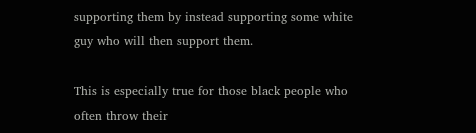supporting them by instead supporting some white guy who will then support them.

This is especially true for those black people who often throw their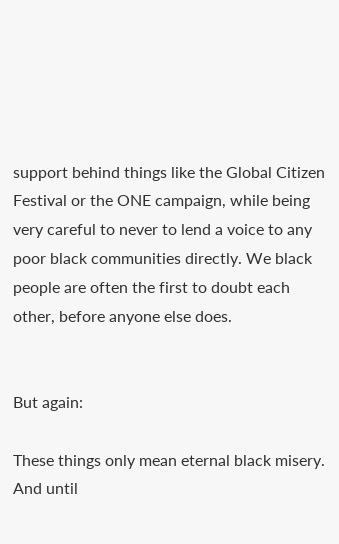support behind things like the Global Citizen Festival or the ONE campaign, while being very careful to never to lend a voice to any poor black communities directly. We black people are often the first to doubt each other, before anyone else does.


But again:

These things only mean eternal black misery. And until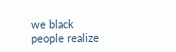we black people realize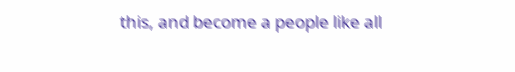this, and become a people like all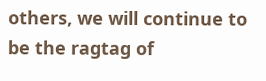others, we will continue to be the ragtag of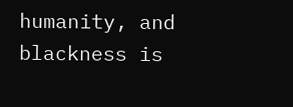humanity, and blackness is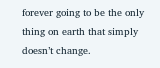forever going to be the only thing on earth that simply doesn’t change.